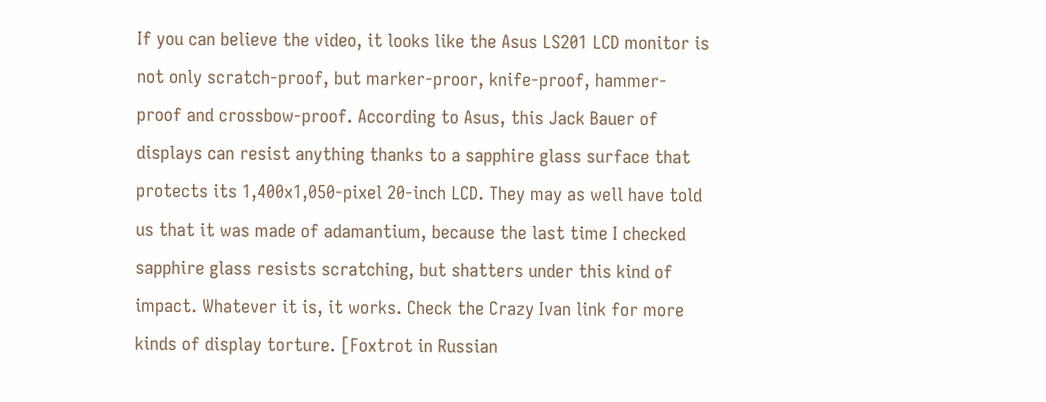If you can believe the video, it looks like the Asus LS201 LCD monitor is not only scratch-proof, but marker-proor, knife-proof, hammer-proof and crossbow-proof. According to Asus, this Jack Bauer of displays can resist anything thanks to a sapphire glass surface that protects its 1,400x1,050-pixel 20-inch LCD. They may as well have told us that it was made of adamantium, because the last time I checked sapphire glass resists scratching, but shatters under this kind of impact. Whatever it is, it works. Check the Crazy Ivan link for more kinds of display torture. [Foxtrot in Russian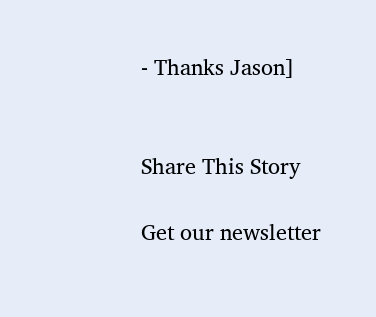- Thanks Jason]


Share This Story

Get our newsletter